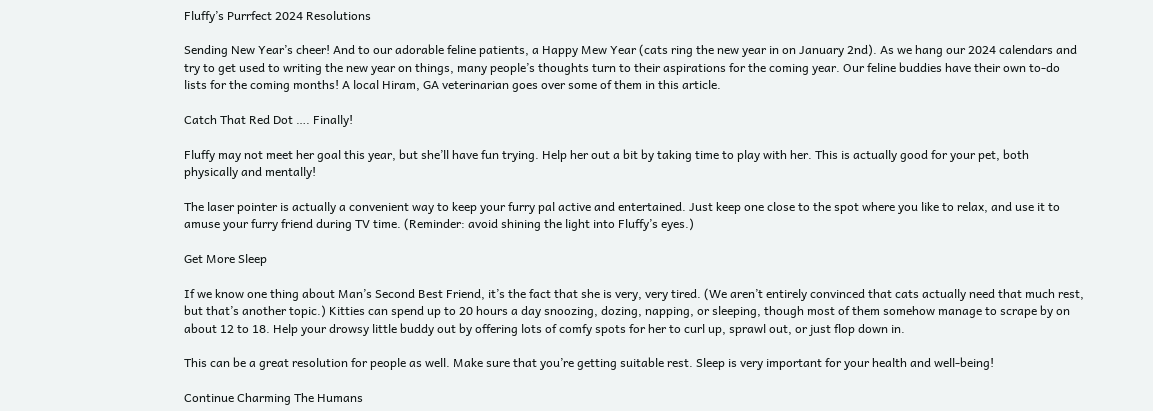Fluffy’s Purrfect 2024 Resolutions

Sending New Year’s cheer! And to our adorable feline patients, a Happy Mew Year (cats ring the new year in on January 2nd). As we hang our 2024 calendars and try to get used to writing the new year on things, many people’s thoughts turn to their aspirations for the coming year. Our feline buddies have their own to-do lists for the coming months! A local Hiram, GA veterinarian goes over some of them in this article.

Catch That Red Dot …. Finally!

Fluffy may not meet her goal this year, but she’ll have fun trying. Help her out a bit by taking time to play with her. This is actually good for your pet, both physically and mentally!

The laser pointer is actually a convenient way to keep your furry pal active and entertained. Just keep one close to the spot where you like to relax, and use it to amuse your furry friend during TV time. (Reminder: avoid shining the light into Fluffy’s eyes.)

Get More Sleep

If we know one thing about Man’s Second Best Friend, it’s the fact that she is very, very tired. (We aren’t entirely convinced that cats actually need that much rest, but that’s another topic.) Kitties can spend up to 20 hours a day snoozing, dozing, napping, or sleeping, though most of them somehow manage to scrape by on about 12 to 18. Help your drowsy little buddy out by offering lots of comfy spots for her to curl up, sprawl out, or just flop down in.

This can be a great resolution for people as well. Make sure that you’re getting suitable rest. Sleep is very important for your health and well-being!

Continue Charming The Humans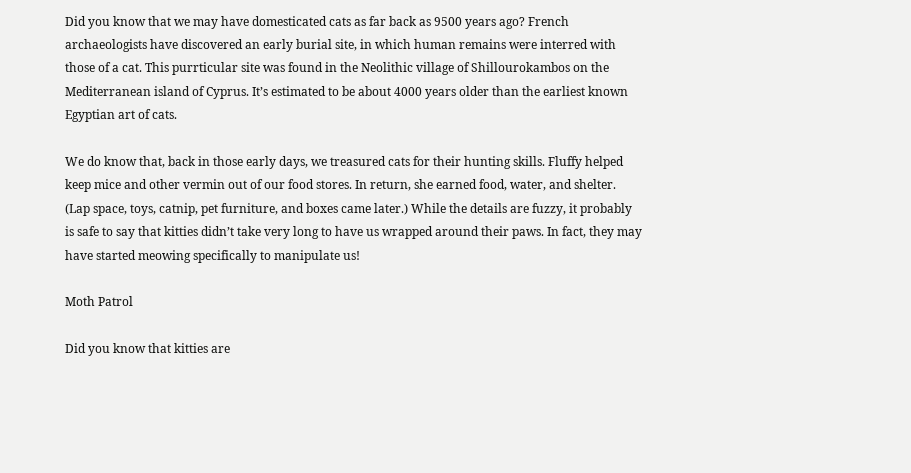Did you know that we may have domesticated cats as far back as 9500 years ago? French archaeologists have discovered an early burial site, in which human remains were interred with those of a cat. This purrticular site was found in the Neolithic village of Shillourokambos on the Mediterranean island of Cyprus. It’s estimated to be about 4000 years older than the earliest known Egyptian art of cats.

We do know that, back in those early days, we treasured cats for their hunting skills. Fluffy helped keep mice and other vermin out of our food stores. In return, she earned food, water, and shelter. (Lap space, toys, catnip, pet furniture, and boxes came later.) While the details are fuzzy, it probably is safe to say that kitties didn’t take very long to have us wrapped around their paws. In fact, they may have started meowing specifically to manipulate us!

Moth Patrol

Did you know that kitties are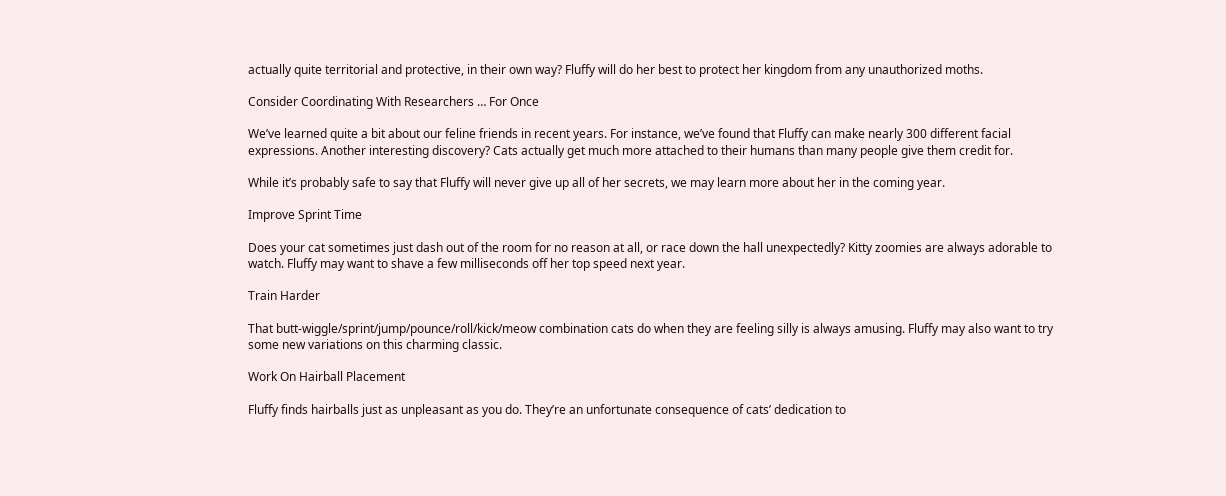actually quite territorial and protective, in their own way? Fluffy will do her best to protect her kingdom from any unauthorized moths.

Consider Coordinating With Researchers … For Once

We’ve learned quite a bit about our feline friends in recent years. For instance, we’ve found that Fluffy can make nearly 300 different facial expressions. Another interesting discovery? Cats actually get much more attached to their humans than many people give them credit for.

While it’s probably safe to say that Fluffy will never give up all of her secrets, we may learn more about her in the coming year.

Improve Sprint Time

Does your cat sometimes just dash out of the room for no reason at all, or race down the hall unexpectedly? Kitty zoomies are always adorable to watch. Fluffy may want to shave a few milliseconds off her top speed next year.

Train Harder

That butt-wiggle/sprint/jump/pounce/roll/kick/meow combination cats do when they are feeling silly is always amusing. Fluffy may also want to try some new variations on this charming classic.

Work On Hairball Placement

Fluffy finds hairballs just as unpleasant as you do. They’re an unfortunate consequence of cats’ dedication to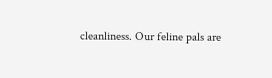cleanliness. Our feline pals are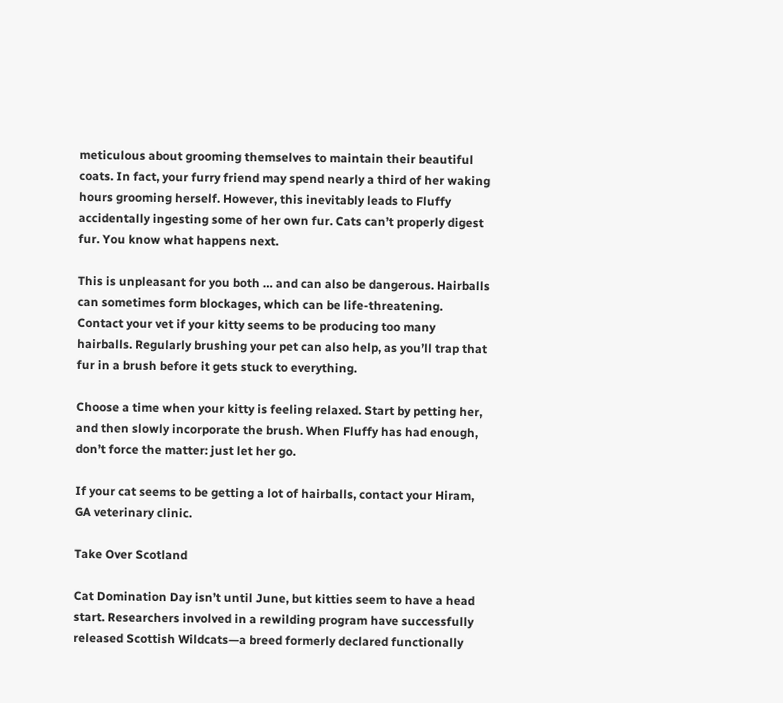meticulous about grooming themselves to maintain their beautiful coats. In fact, your furry friend may spend nearly a third of her waking hours grooming herself. However, this inevitably leads to Fluffy accidentally ingesting some of her own fur. Cats can’t properly digest fur. You know what happens next.

This is unpleasant for you both … and can also be dangerous. Hairballs can sometimes form blockages, which can be life-threatening. Contact your vet if your kitty seems to be producing too many hairballs. Regularly brushing your pet can also help, as you’ll trap that fur in a brush before it gets stuck to everything.

Choose a time when your kitty is feeling relaxed. Start by petting her, and then slowly incorporate the brush. When Fluffy has had enough, don’t force the matter: just let her go.

If your cat seems to be getting a lot of hairballs, contact your Hiram, GA veterinary clinic.

Take Over Scotland

Cat Domination Day isn’t until June, but kitties seem to have a head start. Researchers involved in a rewilding program have successfully released Scottish Wildcats—a breed formerly declared functionally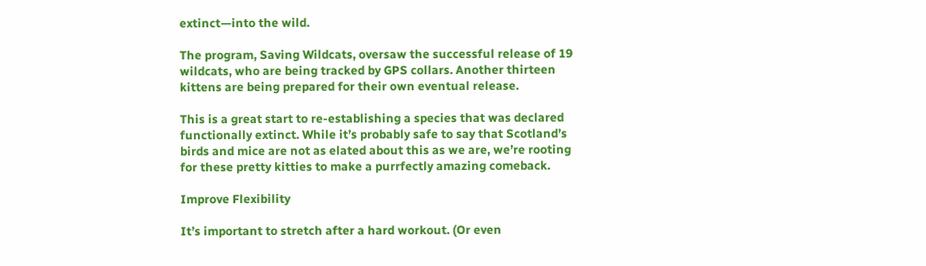extinct—into the wild.

The program, Saving Wildcats, oversaw the successful release of 19 wildcats, who are being tracked by GPS collars. Another thirteen kittens are being prepared for their own eventual release.

This is a great start to re-establishing a species that was declared functionally extinct. While it’s probably safe to say that Scotland’s birds and mice are not as elated about this as we are, we’re rooting for these pretty kitties to make a purrfectly amazing comeback.

Improve Flexibility

It’s important to stretch after a hard workout. (Or even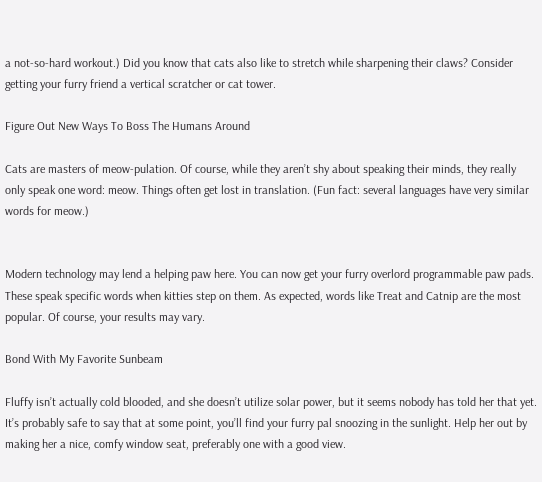a not-so-hard workout.) Did you know that cats also like to stretch while sharpening their claws? Consider getting your furry friend a vertical scratcher or cat tower.

Figure Out New Ways To Boss The Humans Around

Cats are masters of meow-pulation. Of course, while they aren’t shy about speaking their minds, they really only speak one word: meow. Things often get lost in translation. (Fun fact: several languages have very similar words for meow.)


Modern technology may lend a helping paw here. You can now get your furry overlord programmable paw pads. These speak specific words when kitties step on them. As expected, words like Treat and Catnip are the most popular. Of course, your results may vary.

Bond With My Favorite Sunbeam

Fluffy isn’t actually cold blooded, and she doesn’t utilize solar power, but it seems nobody has told her that yet. It’s probably safe to say that at some point, you’ll find your furry pal snoozing in the sunlight. Help her out by making her a nice, comfy window seat, preferably one with a good view.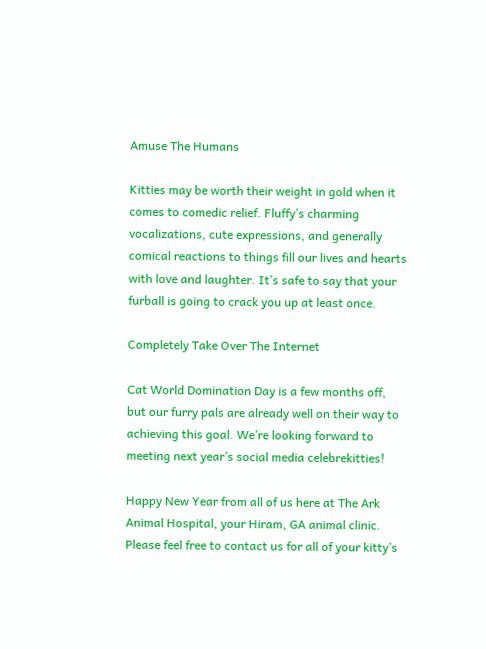Amuse The Humans

Kitties may be worth their weight in gold when it comes to comedic relief. Fluffy’s charming vocalizations, cute expressions, and generally comical reactions to things fill our lives and hearts with love and laughter. It’s safe to say that your furball is going to crack you up at least once.

Completely Take Over The Internet

Cat World Domination Day is a few months off, but our furry pals are already well on their way to achieving this goal. We’re looking forward to meeting next year’s social media celebrekitties!

Happy New Year from all of us here at The Ark Animal Hospital, your Hiram, GA animal clinic. Please feel free to contact us for all of your kitty’s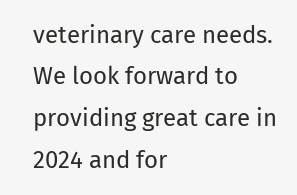veterinary care needs. We look forward to providing great care in 2024 and for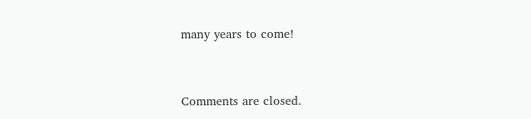many years to come!


Comments are closed.